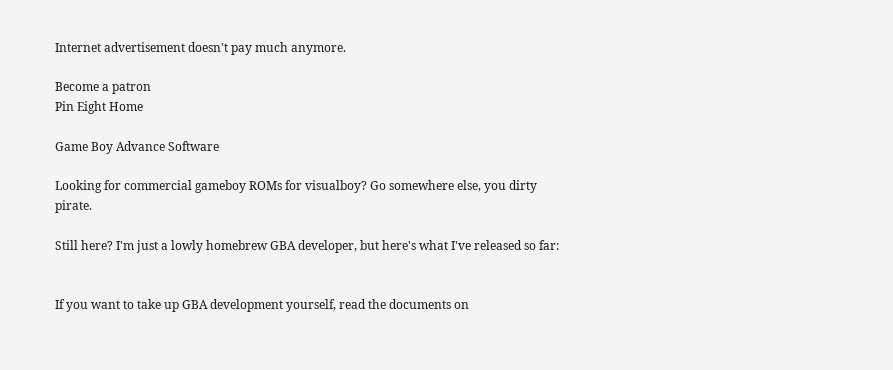Internet advertisement doesn't pay much anymore.

Become a patron
Pin Eight Home

Game Boy Advance Software

Looking for commercial gameboy ROMs for visualboy? Go somewhere else, you dirty pirate.

Still here? I'm just a lowly homebrew GBA developer, but here's what I've released so far:


If you want to take up GBA development yourself, read the documents on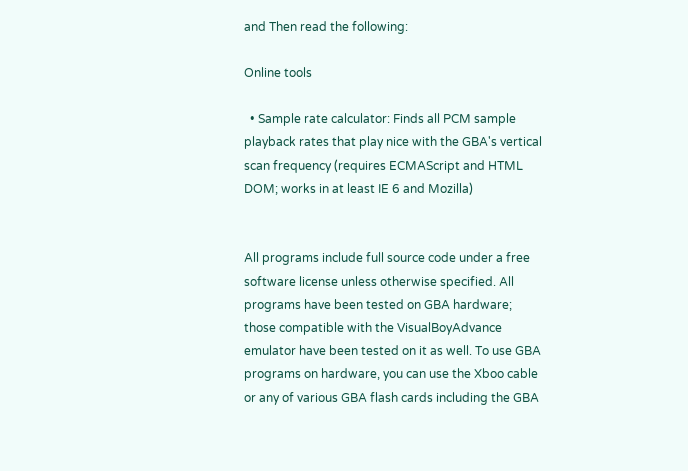and Then read the following:

Online tools

  • Sample rate calculator: Finds all PCM sample playback rates that play nice with the GBA's vertical scan frequency (requires ECMAScript and HTML DOM; works in at least IE 6 and Mozilla)


All programs include full source code under a free software license unless otherwise specified. All programs have been tested on GBA hardware; those compatible with the VisualBoyAdvance emulator have been tested on it as well. To use GBA programs on hardware, you can use the Xboo cable or any of various GBA flash cards including the GBA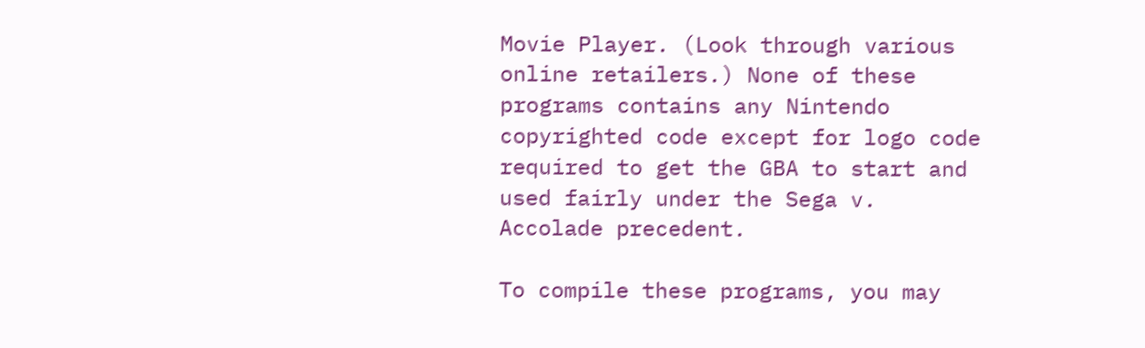Movie Player. (Look through various online retailers.) None of these programs contains any Nintendo copyrighted code except for logo code required to get the GBA to start and used fairly under the Sega v. Accolade precedent.

To compile these programs, you may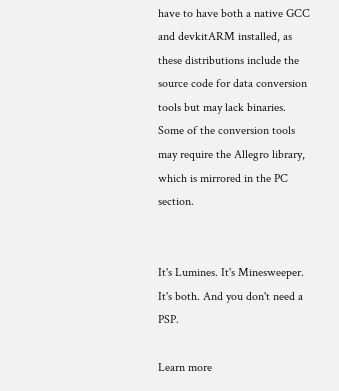have to have both a native GCC and devkitARM installed, as these distributions include the source code for data conversion tools but may lack binaries. Some of the conversion tools may require the Allegro library, which is mirrored in the PC section.


It's Lumines. It's Minesweeper. It's both. And you don't need a PSP.

Learn more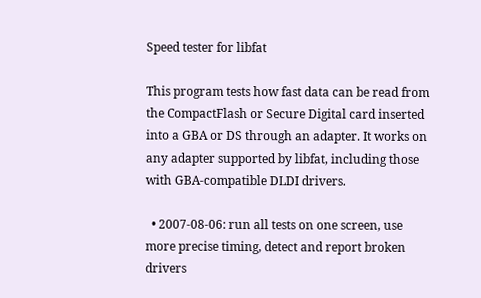Speed tester for libfat

This program tests how fast data can be read from the CompactFlash or Secure Digital card inserted into a GBA or DS through an adapter. It works on any adapter supported by libfat, including those with GBA-compatible DLDI drivers.

  • 2007-08-06: run all tests on one screen, use more precise timing, detect and report broken drivers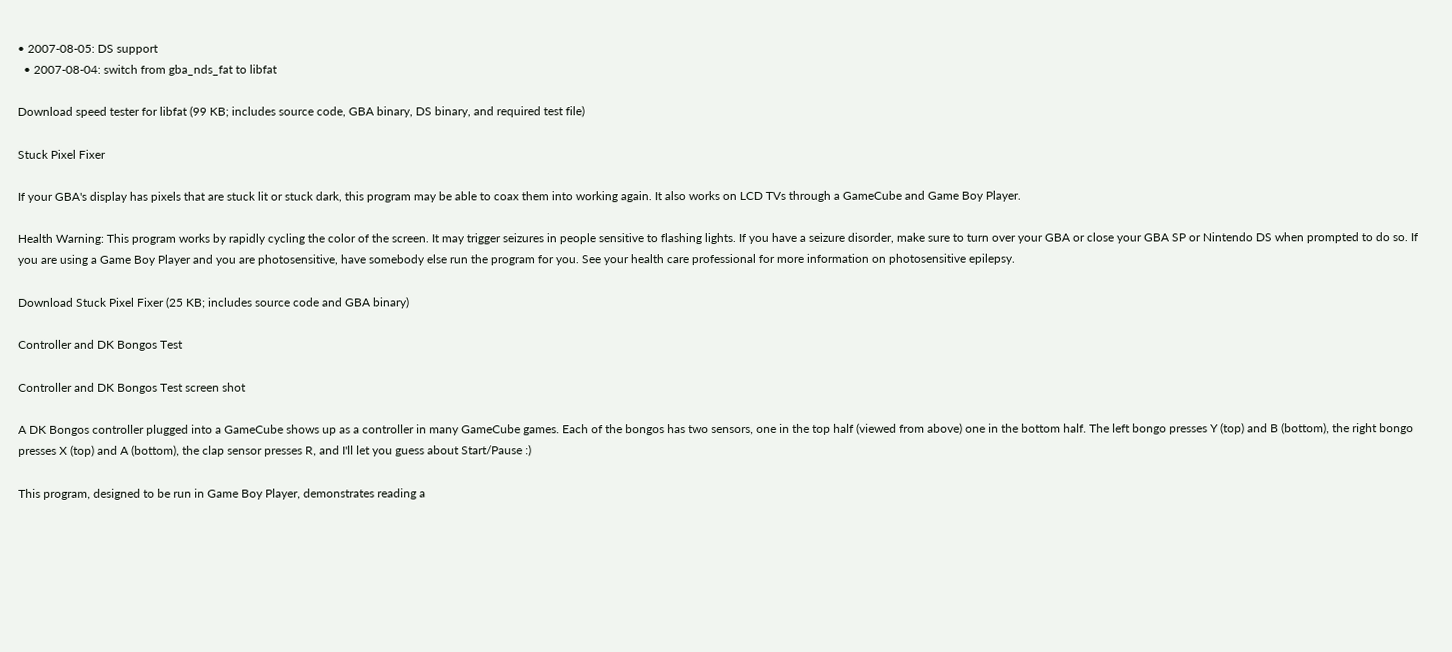• 2007-08-05: DS support
  • 2007-08-04: switch from gba_nds_fat to libfat

Download speed tester for libfat (99 KB; includes source code, GBA binary, DS binary, and required test file)

Stuck Pixel Fixer

If your GBA's display has pixels that are stuck lit or stuck dark, this program may be able to coax them into working again. It also works on LCD TVs through a GameCube and Game Boy Player.

Health Warning: This program works by rapidly cycling the color of the screen. It may trigger seizures in people sensitive to flashing lights. If you have a seizure disorder, make sure to turn over your GBA or close your GBA SP or Nintendo DS when prompted to do so. If you are using a Game Boy Player and you are photosensitive, have somebody else run the program for you. See your health care professional for more information on photosensitive epilepsy.

Download Stuck Pixel Fixer (25 KB; includes source code and GBA binary)

Controller and DK Bongos Test

Controller and DK Bongos Test screen shot

A DK Bongos controller plugged into a GameCube shows up as a controller in many GameCube games. Each of the bongos has two sensors, one in the top half (viewed from above) one in the bottom half. The left bongo presses Y (top) and B (bottom), the right bongo presses X (top) and A (bottom), the clap sensor presses R, and I'll let you guess about Start/Pause :)

This program, designed to be run in Game Boy Player, demonstrates reading a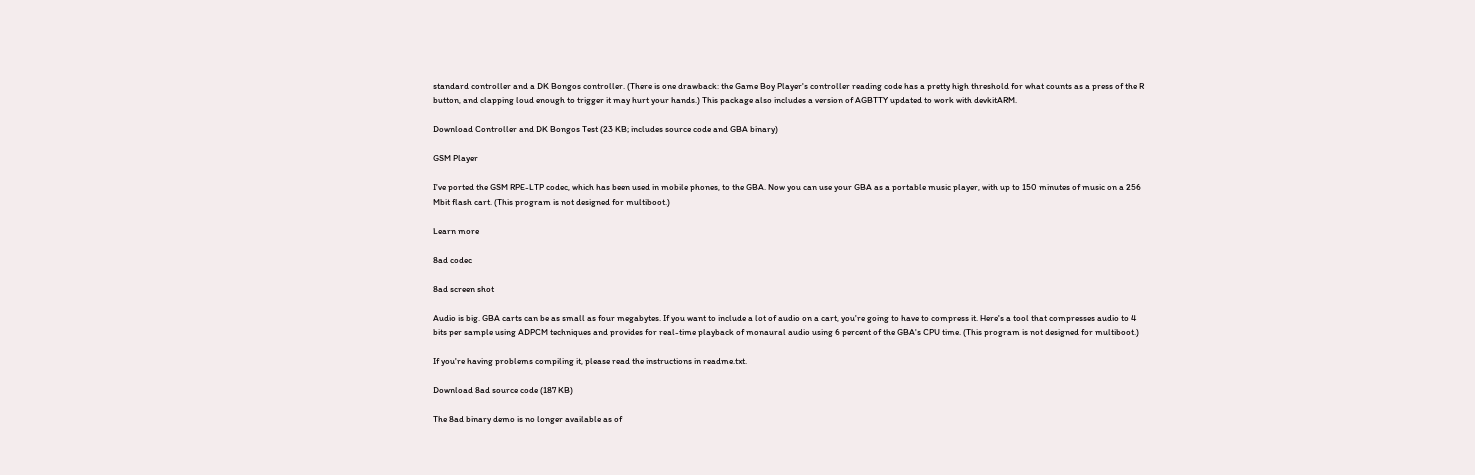standard controller and a DK Bongos controller. (There is one drawback: the Game Boy Player's controller reading code has a pretty high threshold for what counts as a press of the R button, and clapping loud enough to trigger it may hurt your hands.) This package also includes a version of AGBTTY updated to work with devkitARM.

Download Controller and DK Bongos Test (23 KB; includes source code and GBA binary)

GSM Player

I've ported the GSM RPE-LTP codec, which has been used in mobile phones, to the GBA. Now you can use your GBA as a portable music player, with up to 150 minutes of music on a 256 Mbit flash cart. (This program is not designed for multiboot.)

Learn more

8ad codec

8ad screen shot

Audio is big. GBA carts can be as small as four megabytes. If you want to include a lot of audio on a cart, you're going to have to compress it. Here's a tool that compresses audio to 4 bits per sample using ADPCM techniques and provides for real-time playback of monaural audio using 6 percent of the GBA's CPU time. (This program is not designed for multiboot.)

If you're having problems compiling it, please read the instructions in readme.txt.

Download 8ad source code (187 KB)

The 8ad binary demo is no longer available as of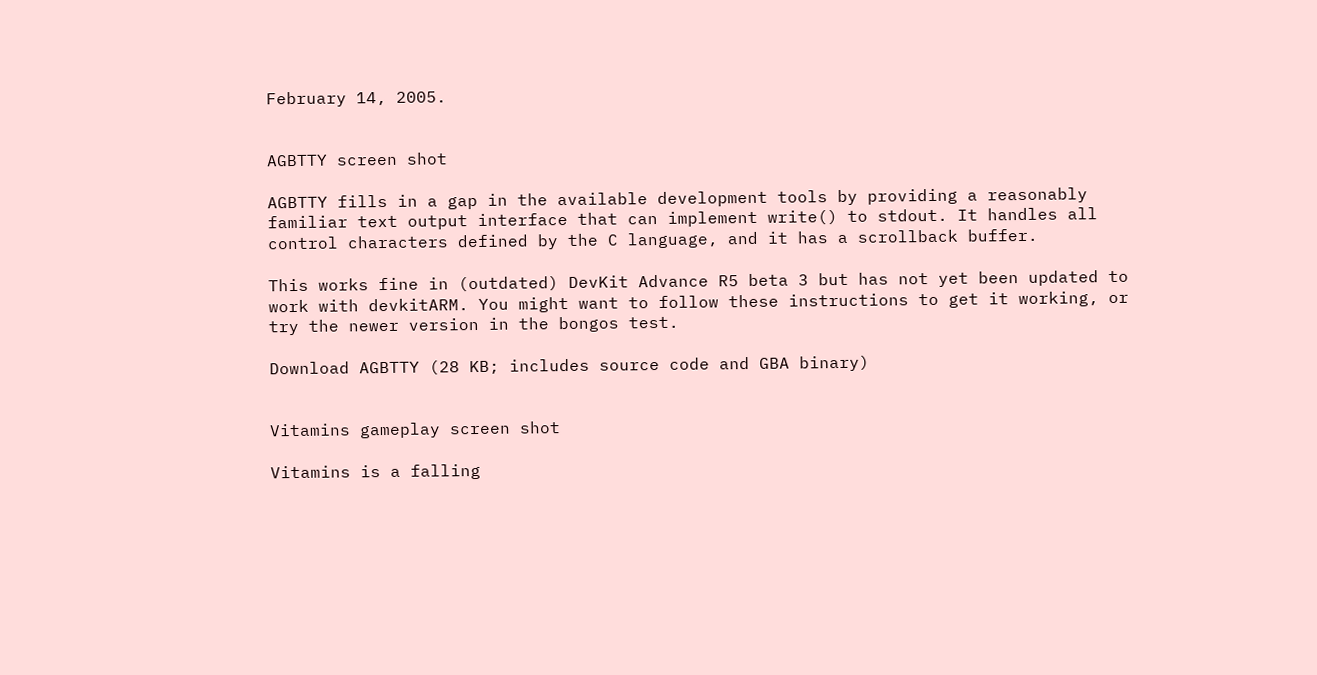February 14, 2005.


AGBTTY screen shot

AGBTTY fills in a gap in the available development tools by providing a reasonably familiar text output interface that can implement write() to stdout. It handles all control characters defined by the C language, and it has a scrollback buffer.

This works fine in (outdated) DevKit Advance R5 beta 3 but has not yet been updated to work with devkitARM. You might want to follow these instructions to get it working, or try the newer version in the bongos test.

Download AGBTTY (28 KB; includes source code and GBA binary)


Vitamins gameplay screen shot

Vitamins is a falling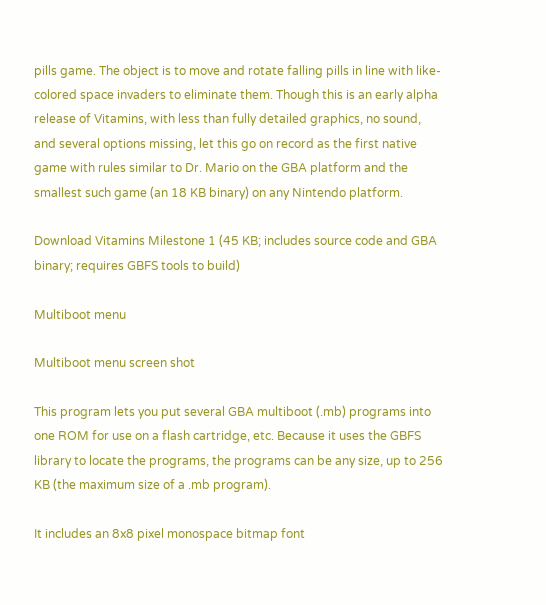pills game. The object is to move and rotate falling pills in line with like-colored space invaders to eliminate them. Though this is an early alpha release of Vitamins, with less than fully detailed graphics, no sound, and several options missing, let this go on record as the first native game with rules similar to Dr. Mario on the GBA platform and the smallest such game (an 18 KB binary) on any Nintendo platform.

Download Vitamins Milestone 1 (45 KB; includes source code and GBA binary; requires GBFS tools to build)

Multiboot menu

Multiboot menu screen shot

This program lets you put several GBA multiboot (.mb) programs into one ROM for use on a flash cartridge, etc. Because it uses the GBFS library to locate the programs, the programs can be any size, up to 256 KB (the maximum size of a .mb program).

It includes an 8x8 pixel monospace bitmap font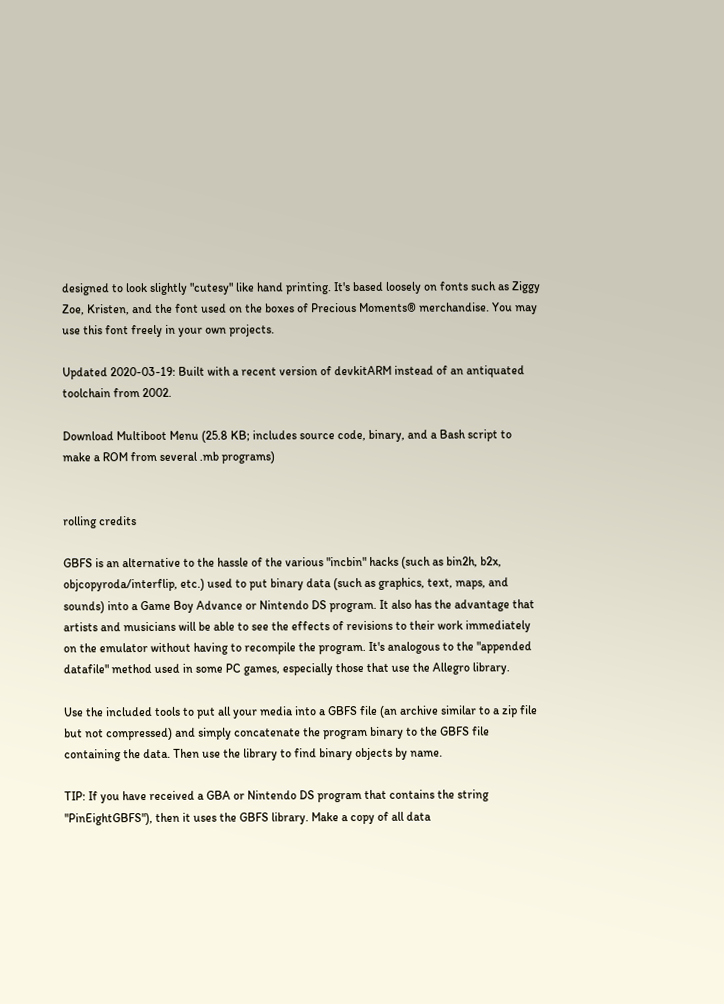designed to look slightly "cutesy" like hand printing. It's based loosely on fonts such as Ziggy Zoe, Kristen, and the font used on the boxes of Precious Moments® merchandise. You may use this font freely in your own projects.

Updated 2020-03-19: Built with a recent version of devkitARM instead of an antiquated toolchain from 2002.

Download Multiboot Menu (25.8 KB; includes source code, binary, and a Bash script to make a ROM from several .mb programs)


rolling credits

GBFS is an alternative to the hassle of the various "incbin" hacks (such as bin2h, b2x, objcopyroda/interflip, etc.) used to put binary data (such as graphics, text, maps, and sounds) into a Game Boy Advance or Nintendo DS program. It also has the advantage that artists and musicians will be able to see the effects of revisions to their work immediately on the emulator without having to recompile the program. It's analogous to the "appended datafile" method used in some PC games, especially those that use the Allegro library.

Use the included tools to put all your media into a GBFS file (an archive similar to a zip file but not compressed) and simply concatenate the program binary to the GBFS file containing the data. Then use the library to find binary objects by name.

TIP: If you have received a GBA or Nintendo DS program that contains the string "PinEightGBFS"), then it uses the GBFS library. Make a copy of all data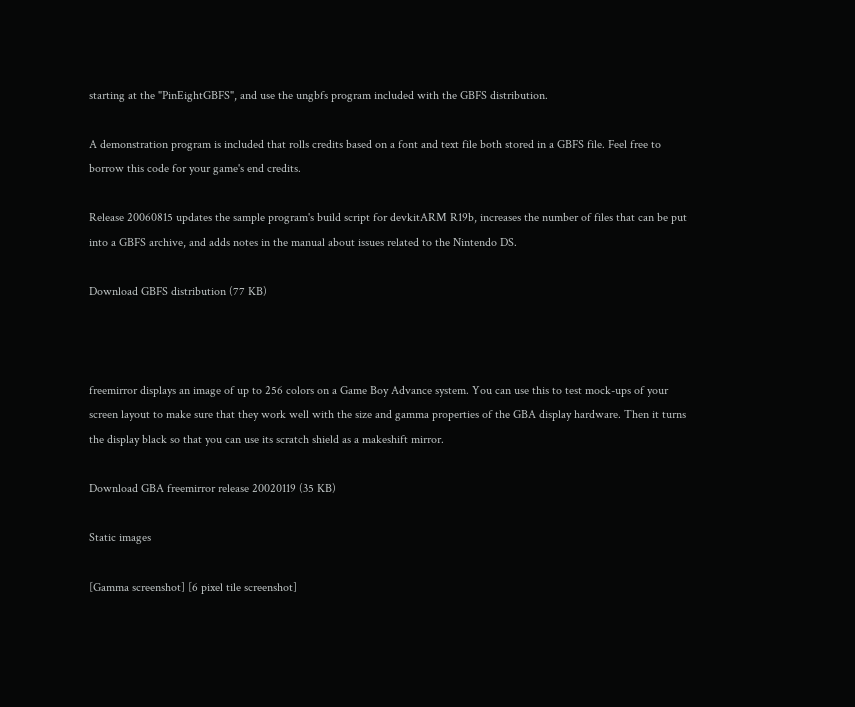starting at the "PinEightGBFS", and use the ungbfs program included with the GBFS distribution.

A demonstration program is included that rolls credits based on a font and text file both stored in a GBFS file. Feel free to borrow this code for your game's end credits.

Release 20060815 updates the sample program's build script for devkitARM R19b, increases the number of files that can be put into a GBFS archive, and adds notes in the manual about issues related to the Nintendo DS.

Download GBFS distribution (77 KB)



freemirror displays an image of up to 256 colors on a Game Boy Advance system. You can use this to test mock-ups of your screen layout to make sure that they work well with the size and gamma properties of the GBA display hardware. Then it turns the display black so that you can use its scratch shield as a makeshift mirror.

Download GBA freemirror release 20020119 (35 KB)

Static images

[Gamma screenshot] [6 pixel tile screenshot]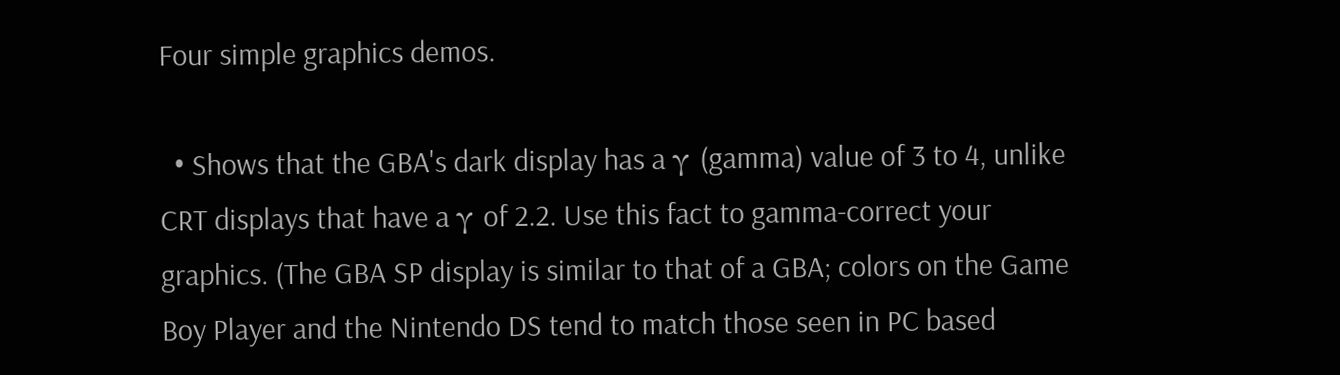Four simple graphics demos.

  • Shows that the GBA's dark display has a γ (gamma) value of 3 to 4, unlike CRT displays that have a γ of 2.2. Use this fact to gamma-correct your graphics. (The GBA SP display is similar to that of a GBA; colors on the Game Boy Player and the Nintendo DS tend to match those seen in PC based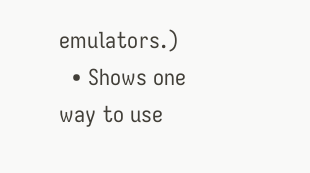emulators.)
  • Shows one way to use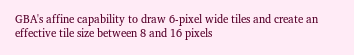GBA's affine capability to draw 6-pixel wide tiles and create an effective tile size between 8 and 16 pixels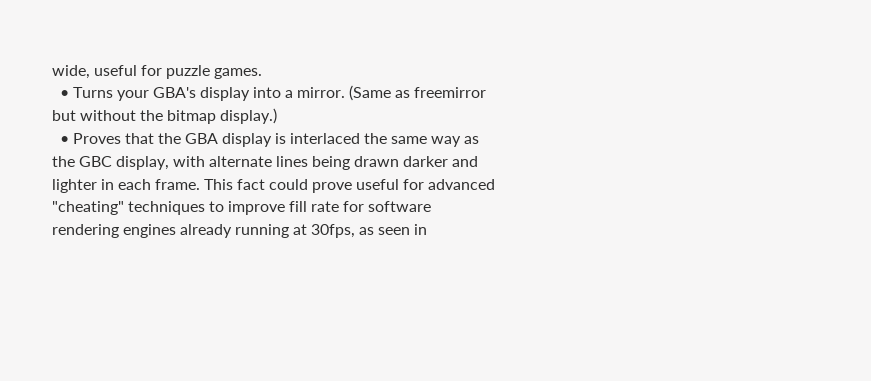wide, useful for puzzle games.
  • Turns your GBA's display into a mirror. (Same as freemirror but without the bitmap display.)
  • Proves that the GBA display is interlaced the same way as the GBC display, with alternate lines being drawn darker and lighter in each frame. This fact could prove useful for advanced "cheating" techniques to improve fill rate for software rendering engines already running at 30fps, as seen in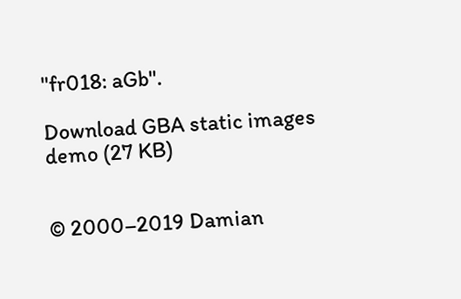"fr018: aGb".

Download GBA static images demo (27 KB)


© 2000–2019 Damian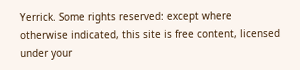Yerrick. Some rights reserved: except where otherwise indicated, this site is free content, licensed under your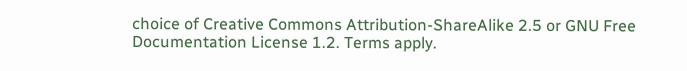choice of Creative Commons Attribution-ShareAlike 2.5 or GNU Free Documentation License 1.2. Terms apply.